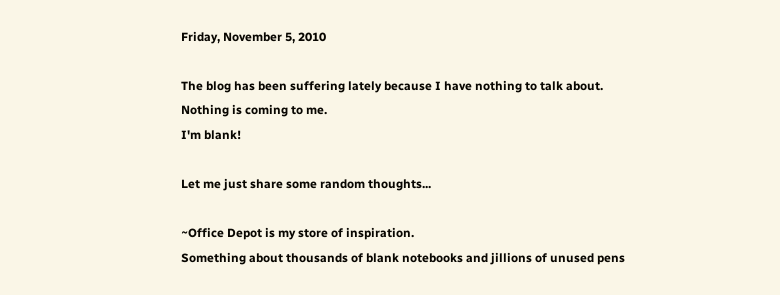Friday, November 5, 2010

The blog has been suffering lately because I have nothing to talk about.
Nothing is coming to me.
I'm blank!

Let me just share some random thoughts...

~Office Depot is my store of inspiration.
Something about thousands of blank notebooks and jillions of unused pens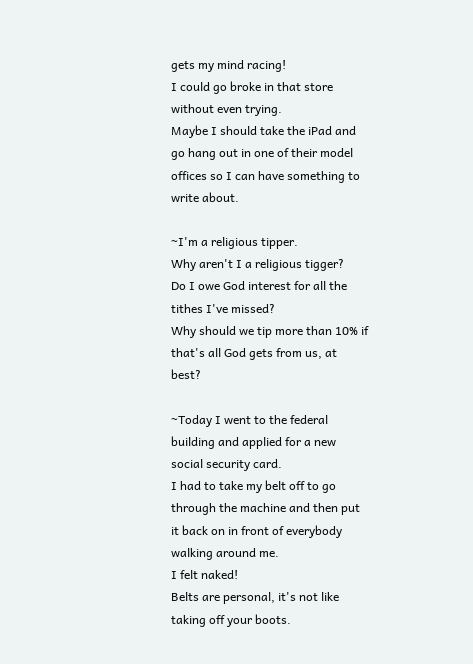gets my mind racing!
I could go broke in that store without even trying.
Maybe I should take the iPad and go hang out in one of their model offices so I can have something to write about.

~I'm a religious tipper.
Why aren't I a religious tigger?
Do I owe God interest for all the tithes I've missed?
Why should we tip more than 10% if that's all God gets from us, at best?

~Today I went to the federal building and applied for a new social security card.
I had to take my belt off to go through the machine and then put it back on in front of everybody walking around me.
I felt naked!
Belts are personal, it's not like taking off your boots.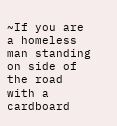~If you are a homeless man standing on side of the road with a cardboard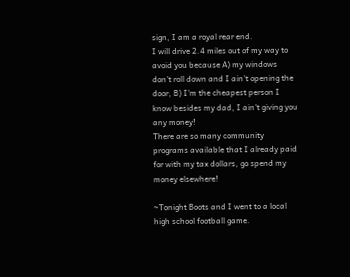sign, I am a royal rear end.
I will drive 2.4 miles out of my way to avoid you because A) my windows don't roll down and I ain't opening the door, B) I'm the cheapest person I know besides my dad, I ain't giving you any money!
There are so many community programs available that I already paid for with my tax dollars, go spend my money elsewhere!

~Tonight Boots and I went to a local high school football game.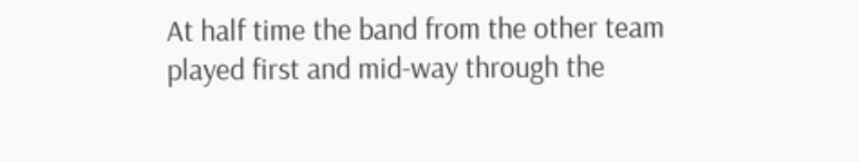At half time the band from the other team played first and mid-way through the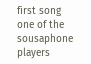first song one of the sousaphone players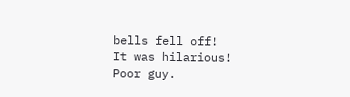bells fell off!
It was hilarious!
Poor guy.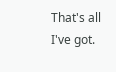That's all I've got.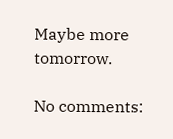Maybe more tomorrow.

No comments: